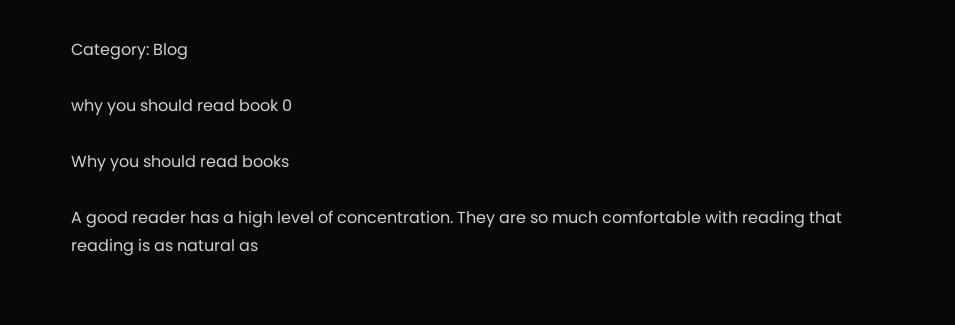Category: Blog

why you should read book 0

Why you should read books

A good reader has a high level of concentration. They are so much comfortable with reading that reading is as natural as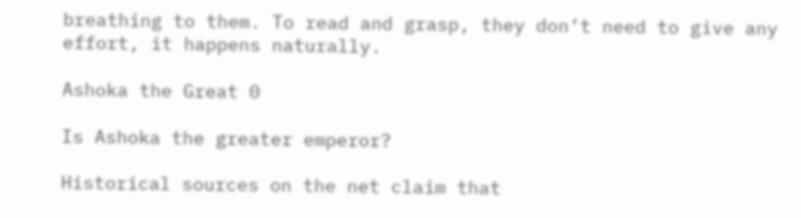breathing to them. To read and grasp, they don’t need to give any effort, it happens naturally.

Ashoka the Great 0

Is Ashoka the greater emperor?

Historical sources on the net claim that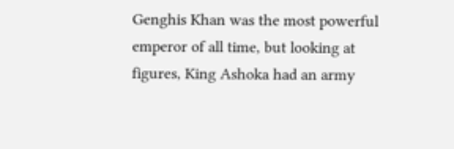Genghis Khan was the most powerful emperor of all time, but looking at figures, King Ashoka had an army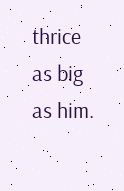thrice as big as him.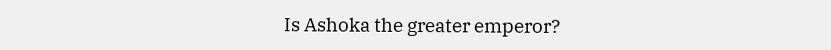Is Ashoka the greater emperor?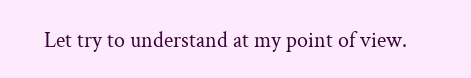Let try to understand at my point of view.